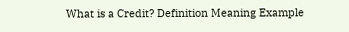What is a Credit? Definition Meaning Example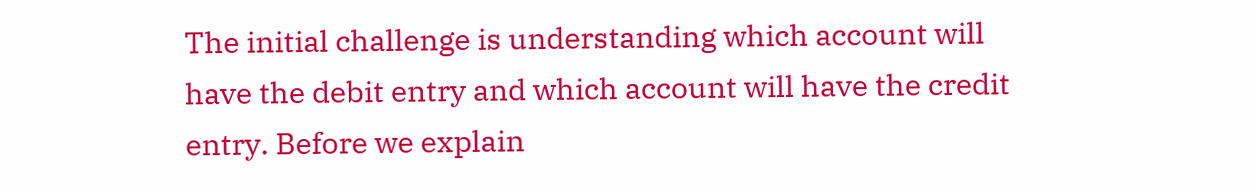The initial challenge is understanding which account will have the debit entry and which account will have the credit entry. Before we explain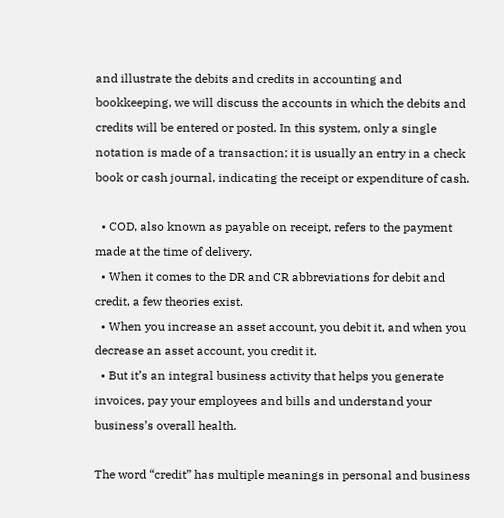and illustrate the debits and credits in accounting and bookkeeping, we will discuss the accounts in which the debits and credits will be entered or posted. In this system, only a single notation is made of a transaction; it is usually an entry in a check book or cash journal, indicating the receipt or expenditure of cash.

  • COD, also known as payable on receipt, refers to the payment made at the time of delivery.
  • When it comes to the DR and CR abbreviations for debit and credit, a few theories exist.
  • When you increase an asset account, you debit it, and when you decrease an asset account, you credit it.
  • But it’s an integral business activity that helps you generate invoices, pay your employees and bills and understand your business’s overall health.

The word “credit” has multiple meanings in personal and business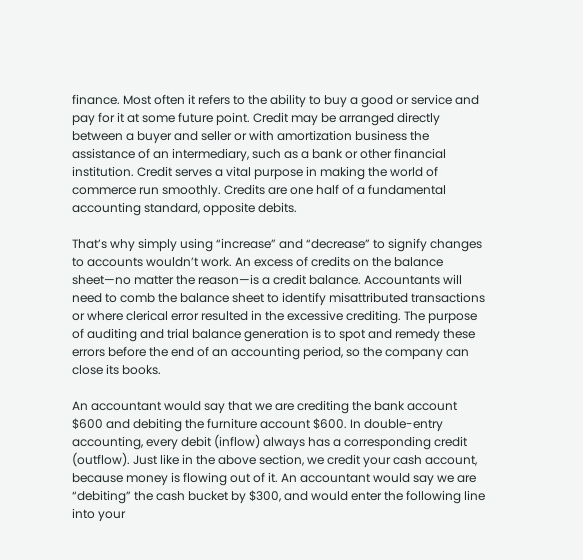finance. Most often it refers to the ability to buy a good or service and pay for it at some future point. Credit may be arranged directly between a buyer and seller or with amortization business the assistance of an intermediary, such as a bank or other financial institution. Credit serves a vital purpose in making the world of commerce run smoothly. Credits are one half of a fundamental accounting standard, opposite debits.

That’s why simply using “increase” and “decrease” to signify changes to accounts wouldn’t work. An excess of credits on the balance sheet—no matter the reason—is a credit balance. Accountants will need to comb the balance sheet to identify misattributed transactions or where clerical error resulted in the excessive crediting. The purpose of auditing and trial balance generation is to spot and remedy these errors before the end of an accounting period, so the company can close its books.

An accountant would say that we are crediting the bank account $600 and debiting the furniture account $600. In double-entry accounting, every debit (inflow) always has a corresponding credit (outflow). Just like in the above section, we credit your cash account, because money is flowing out of it. An accountant would say we are “debiting” the cash bucket by $300, and would enter the following line into your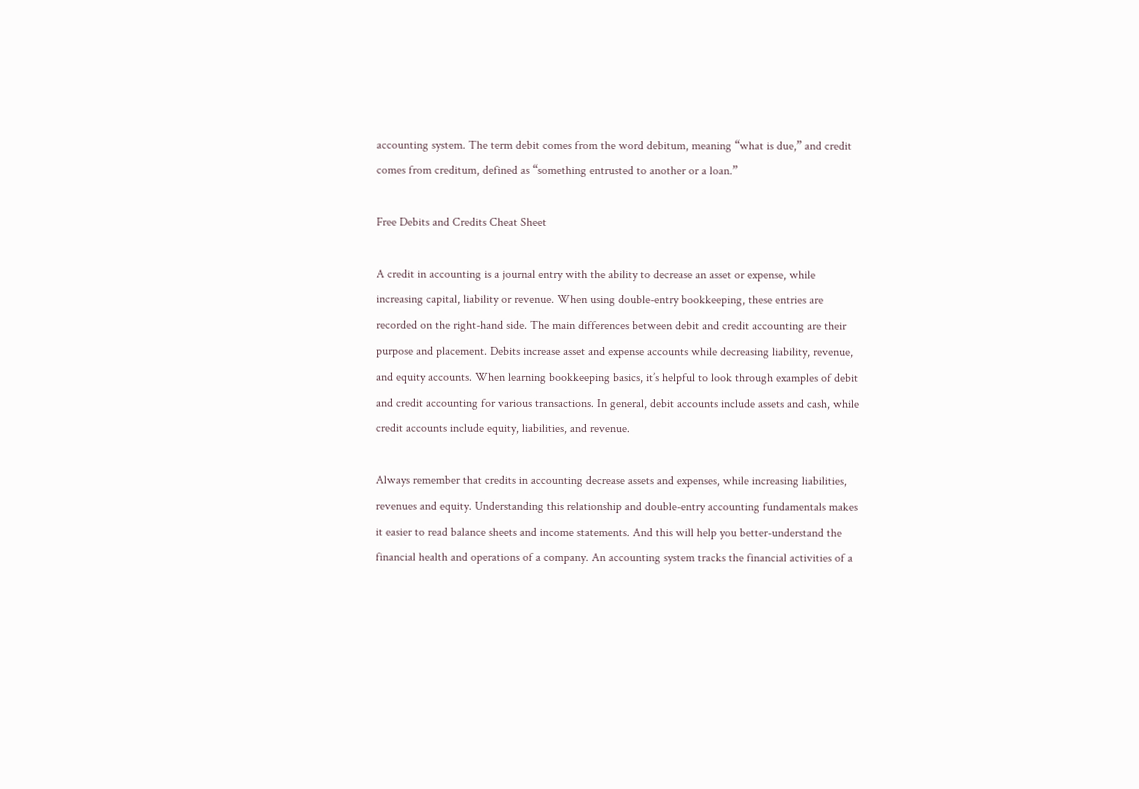accounting system. The term debit comes from the word debitum, meaning “what is due,” and credit comes from creditum, defined as “something entrusted to another or a loan.”

Free Debits and Credits Cheat Sheet

A credit in accounting is a journal entry with the ability to decrease an asset or expense, while increasing capital, liability or revenue. When using double-entry bookkeeping, these entries are recorded on the right-hand side. The main differences between debit and credit accounting are their purpose and placement. Debits increase asset and expense accounts while decreasing liability, revenue, and equity accounts. When learning bookkeeping basics, it’s helpful to look through examples of debit and credit accounting for various transactions. In general, debit accounts include assets and cash, while credit accounts include equity, liabilities, and revenue.

Always remember that credits in accounting decrease assets and expenses, while increasing liabilities, revenues and equity. Understanding this relationship and double-entry accounting fundamentals makes it easier to read balance sheets and income statements. And this will help you better-understand the financial health and operations of a company. An accounting system tracks the financial activities of a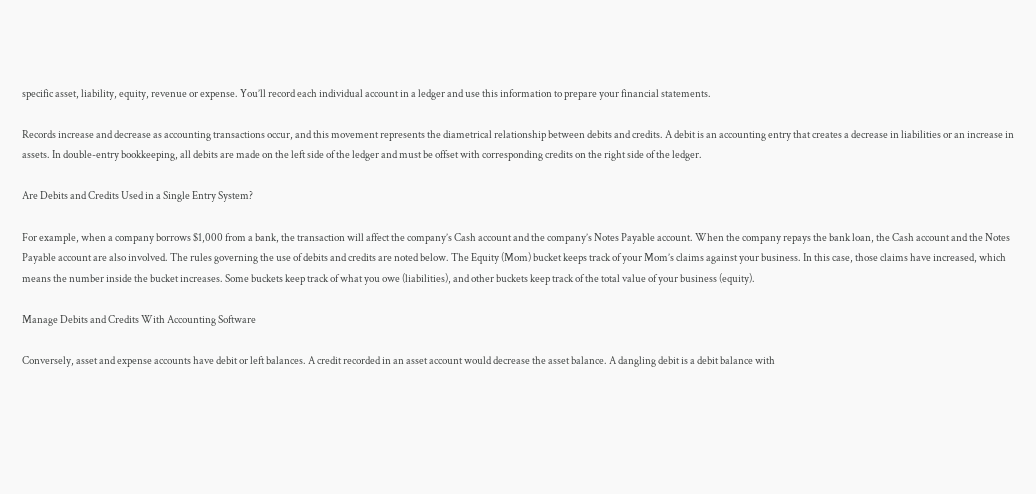specific asset, liability, equity, revenue or expense. You’ll record each individual account in a ledger and use this information to prepare your financial statements.

Records increase and decrease as accounting transactions occur, and this movement represents the diametrical relationship between debits and credits. A debit is an accounting entry that creates a decrease in liabilities or an increase in assets. In double-entry bookkeeping, all debits are made on the left side of the ledger and must be offset with corresponding credits on the right side of the ledger.

Are Debits and Credits Used in a Single Entry System?

For example, when a company borrows $1,000 from a bank, the transaction will affect the company’s Cash account and the company’s Notes Payable account. When the company repays the bank loan, the Cash account and the Notes Payable account are also involved. The rules governing the use of debits and credits are noted below. The Equity (Mom) bucket keeps track of your Mom’s claims against your business. In this case, those claims have increased, which means the number inside the bucket increases. Some buckets keep track of what you owe (liabilities), and other buckets keep track of the total value of your business (equity).

Manage Debits and Credits With Accounting Software

Conversely, asset and expense accounts have debit or left balances. A credit recorded in an asset account would decrease the asset balance. A dangling debit is a debit balance with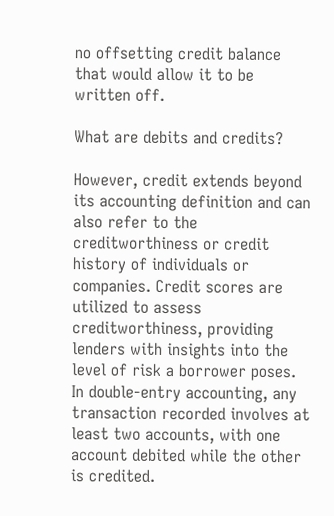no offsetting credit balance that would allow it to be written off.

What are debits and credits?

However, credit extends beyond its accounting definition and can also refer to the creditworthiness or credit history of individuals or companies. Credit scores are utilized to assess creditworthiness, providing lenders with insights into the level of risk a borrower poses. In double-entry accounting, any transaction recorded involves at least two accounts, with one account debited while the other is credited.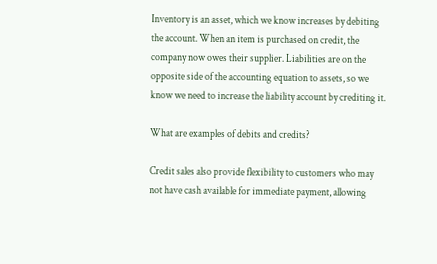Inventory is an asset, which we know increases by debiting the account. When an item is purchased on credit, the company now owes their supplier. Liabilities are on the opposite side of the accounting equation to assets, so we know we need to increase the liability account by crediting it.

What are examples of debits and credits?

Credit sales also provide flexibility to customers who may not have cash available for immediate payment, allowing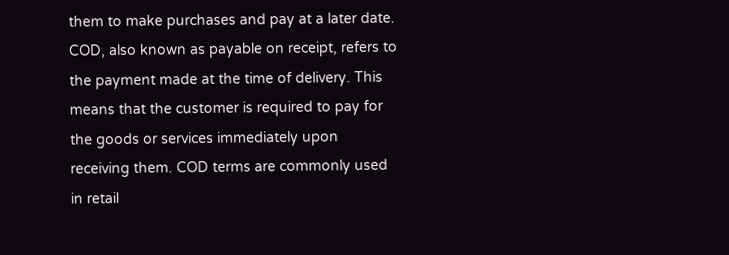them to make purchases and pay at a later date. COD, also known as payable on receipt, refers to the payment made at the time of delivery. This means that the customer is required to pay for the goods or services immediately upon receiving them. COD terms are commonly used in retail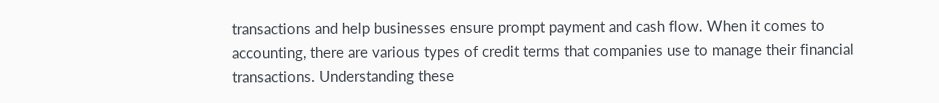transactions and help businesses ensure prompt payment and cash flow. When it comes to accounting, there are various types of credit terms that companies use to manage their financial transactions. Understanding these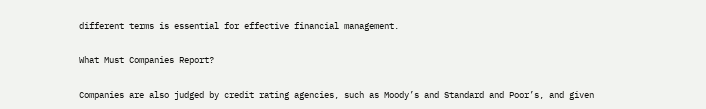different terms is essential for effective financial management.

What Must Companies Report?

Companies are also judged by credit rating agencies, such as Moody’s and Standard and Poor’s, and given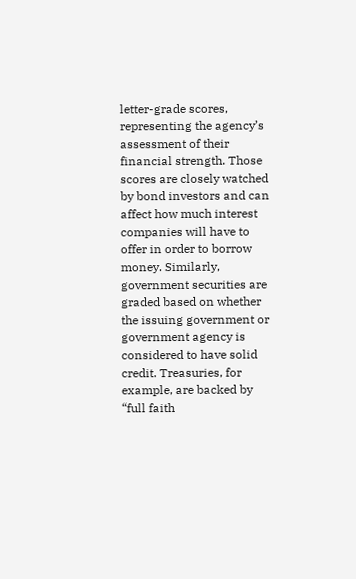letter-grade scores, representing the agency’s assessment of their financial strength. Those scores are closely watched by bond investors and can affect how much interest companies will have to offer in order to borrow money. Similarly, government securities are graded based on whether the issuing government or government agency is considered to have solid credit. Treasuries, for example, are backed by “full faith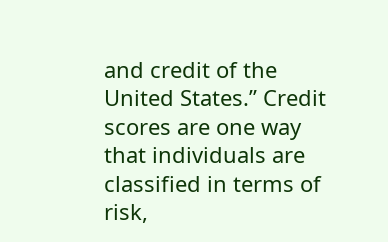and credit of the United States.” Credit scores are one way that individuals are classified in terms of risk,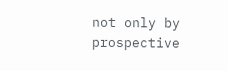not only by prospective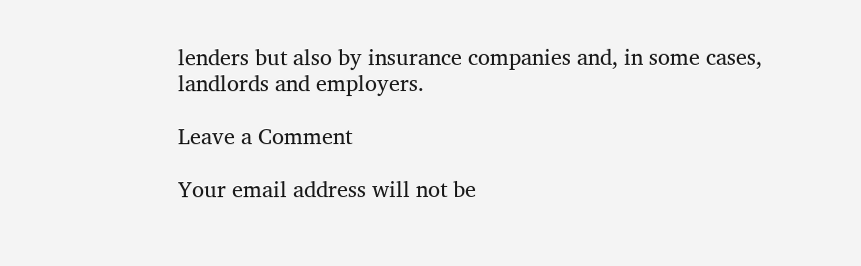lenders but also by insurance companies and, in some cases, landlords and employers.

Leave a Comment

Your email address will not be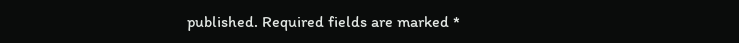published. Required fields are marked *